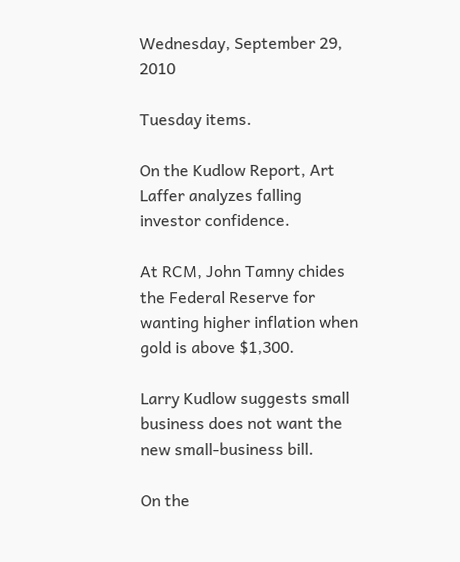Wednesday, September 29, 2010

Tuesday items.

On the Kudlow Report, Art Laffer analyzes falling investor confidence.

At RCM, John Tamny chides the Federal Reserve for wanting higher inflation when gold is above $1,300.

Larry Kudlow suggests small business does not want the new small-business bill.

On the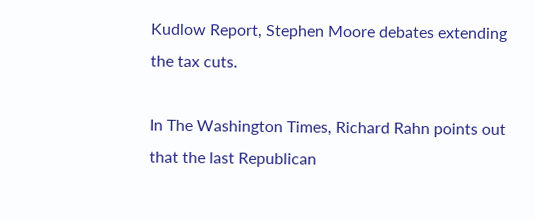Kudlow Report, Stephen Moore debates extending the tax cuts.

In The Washington Times, Richard Rahn points out that the last Republican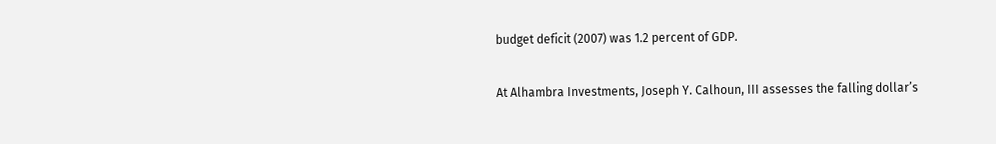budget deficit (2007) was 1.2 percent of GDP.

At Alhambra Investments, Joseph Y. Calhoun, III assesses the falling dollar’s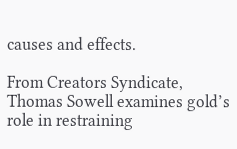causes and effects.

From Creators Syndicate, Thomas Sowell examines gold’s role in restraining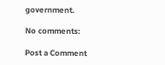government.

No comments:

Post a Comment